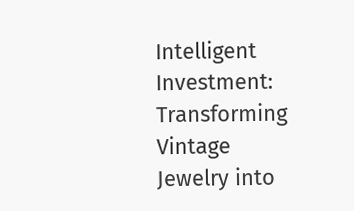Intelligent Investment: Transforming Vintage Jewelry into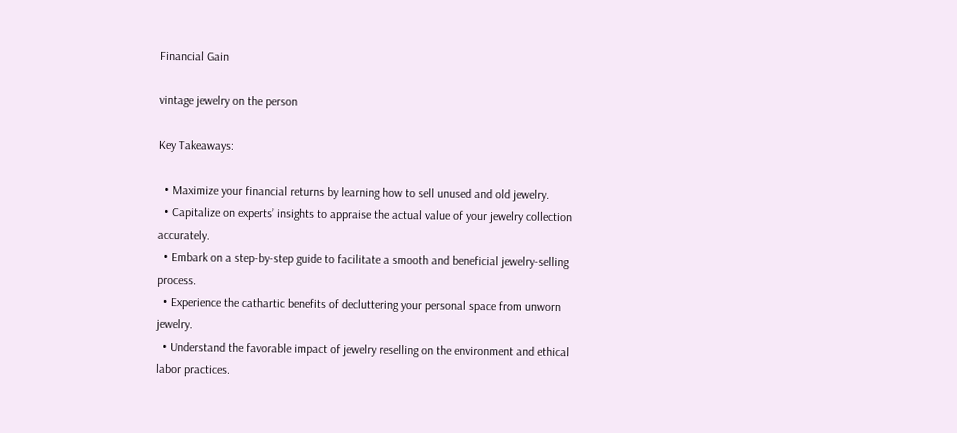Financial Gain

vintage jewelry on the person

Key Takeaways:

  • Maximize your financial returns by learning how to sell unused and old jewelry.
  • Capitalize on experts’ insights to appraise the actual value of your jewelry collection accurately.
  • Embark on a step-by-step guide to facilitate a smooth and beneficial jewelry-selling process.
  • Experience the cathartic benefits of decluttering your personal space from unworn jewelry.
  • Understand the favorable impact of jewelry reselling on the environment and ethical labor practices.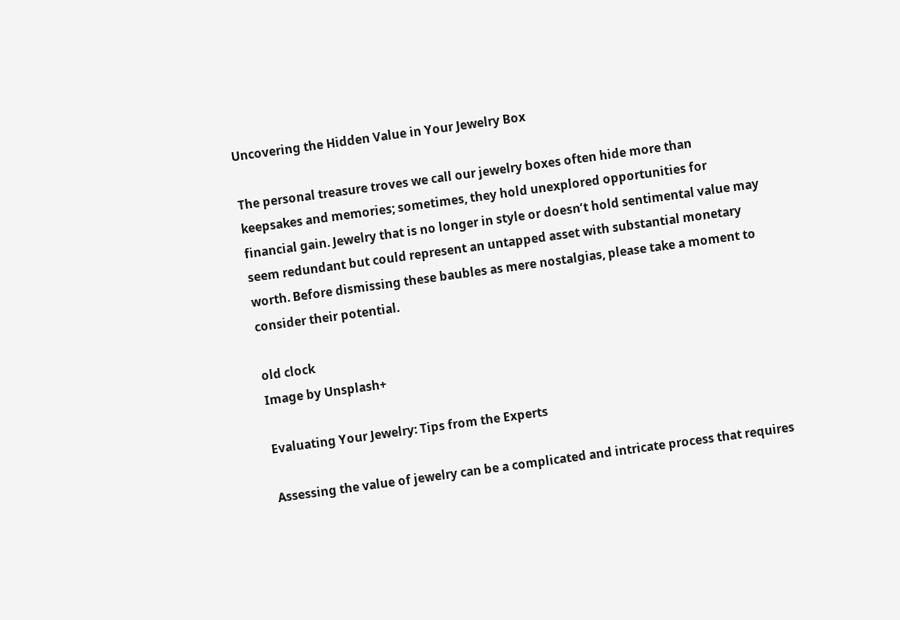Uncovering the Hidden Value in Your Jewelry Box

The personal treasure troves we call our jewelry boxes often hide more than keepsakes and memories; sometimes, they hold unexplored opportunities for financial gain. Jewelry that is no longer in style or doesn’t hold sentimental value may seem redundant but could represent an untapped asset with substantial monetary worth. Before dismissing these baubles as mere nostalgias, please take a moment to consider their potential.

old clock
Image by Unsplash+

Evaluating Your Jewelry: Tips from the Experts

Assessing the value of jewelry can be a complicated and intricate process that requires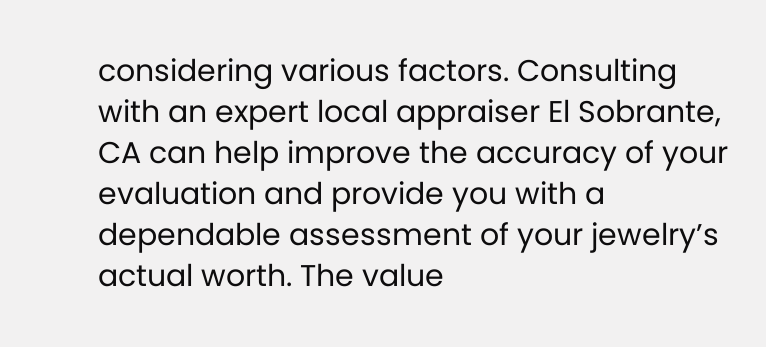considering various factors. Consulting with an expert local appraiser El Sobrante, CA can help improve the accuracy of your evaluation and provide you with a dependable assessment of your jewelry’s actual worth. The value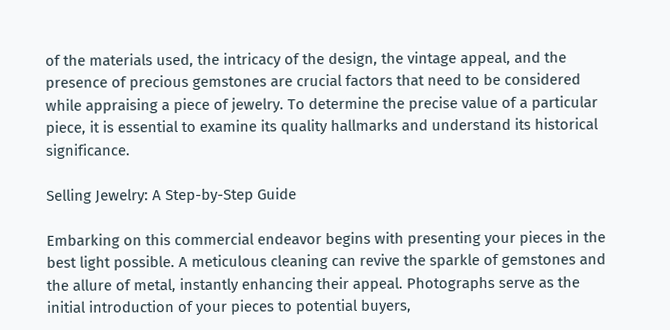of the materials used, the intricacy of the design, the vintage appeal, and the presence of precious gemstones are crucial factors that need to be considered while appraising a piece of jewelry. To determine the precise value of a particular piece, it is essential to examine its quality hallmarks and understand its historical significance.

Selling Jewelry: A Step-by-Step Guide

Embarking on this commercial endeavor begins with presenting your pieces in the best light possible. A meticulous cleaning can revive the sparkle of gemstones and the allure of metal, instantly enhancing their appeal. Photographs serve as the initial introduction of your pieces to potential buyers,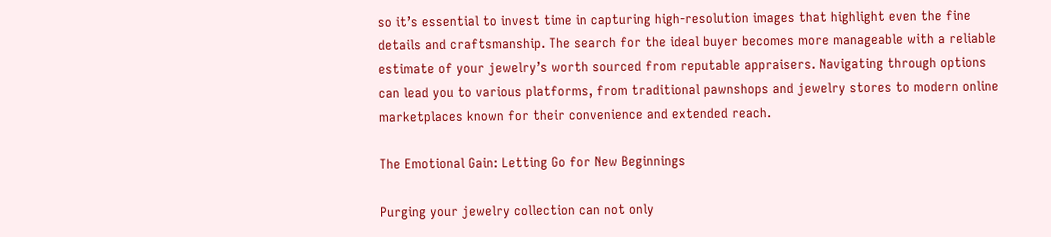so it’s essential to invest time in capturing high-resolution images that highlight even the fine details and craftsmanship. The search for the ideal buyer becomes more manageable with a reliable estimate of your jewelry’s worth sourced from reputable appraisers. Navigating through options can lead you to various platforms, from traditional pawnshops and jewelry stores to modern online marketplaces known for their convenience and extended reach.

The Emotional Gain: Letting Go for New Beginnings

Purging your jewelry collection can not only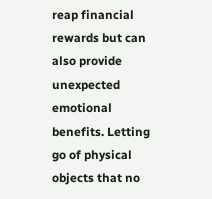reap financial rewards but can also provide unexpected emotional benefits. Letting go of physical objects that no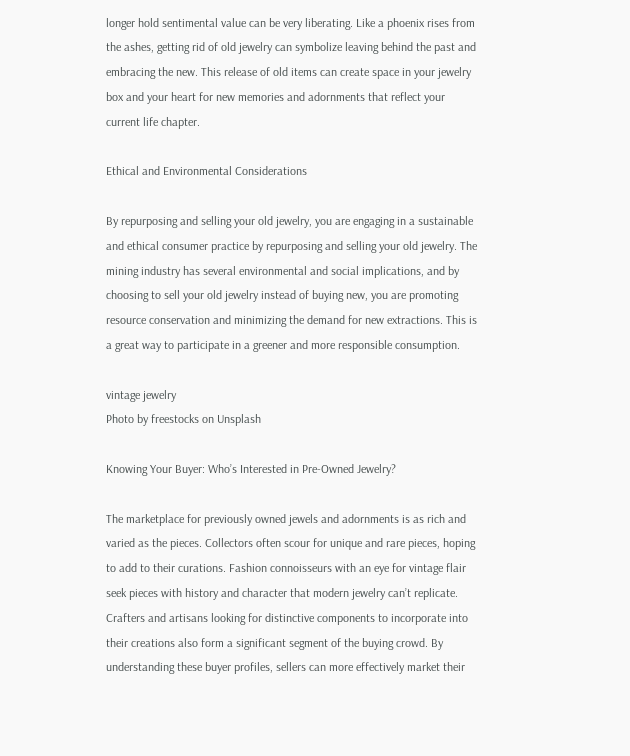longer hold sentimental value can be very liberating. Like a phoenix rises from the ashes, getting rid of old jewelry can symbolize leaving behind the past and embracing the new. This release of old items can create space in your jewelry box and your heart for new memories and adornments that reflect your current life chapter.

Ethical and Environmental Considerations

By repurposing and selling your old jewelry, you are engaging in a sustainable and ethical consumer practice by repurposing and selling your old jewelry. The mining industry has several environmental and social implications, and by choosing to sell your old jewelry instead of buying new, you are promoting resource conservation and minimizing the demand for new extractions. This is a great way to participate in a greener and more responsible consumption.

vintage jewelry
Photo by freestocks on Unsplash

Knowing Your Buyer: Who’s Interested in Pre-Owned Jewelry?

The marketplace for previously owned jewels and adornments is as rich and varied as the pieces. Collectors often scour for unique and rare pieces, hoping to add to their curations. Fashion connoisseurs with an eye for vintage flair seek pieces with history and character that modern jewelry can’t replicate. Crafters and artisans looking for distinctive components to incorporate into their creations also form a significant segment of the buying crowd. By understanding these buyer profiles, sellers can more effectively market their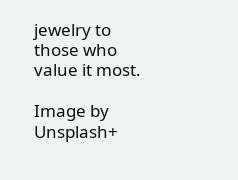jewelry to those who value it most.

Image by Unsplash+